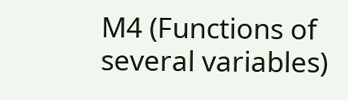M4 (Functions of several variables)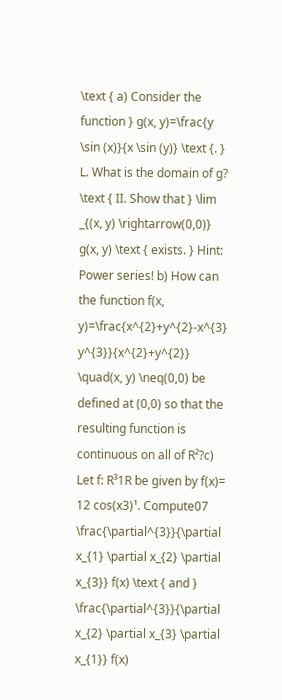\text { a) Consider the function } g(x, y)=\frac{y \sin (x)}{x \sin (y)} \text {. } L. What is the domain of g? \text { II. Show that } \lim _{(x, y) \rightarrow(0,0)} g(x, y) \text { exists. } Hint: Power series! b) How can the function f(x, y)=\frac{x^{2}+y^{2}-x^{3} y^{3}}{x^{2}+y^{2}} \quad(x, y) \neq(0,0) be defined at (0,0) so that the resulting function is continuous on all of R²?c) Let f: R³1R be given by f(x)= 12 cos(x3)¹. Compute07 \frac{\partial^{3}}{\partial x_{1} \partial x_{2} \partial x_{3}} f(x) \text { and } \frac{\partial^{3}}{\partial x_{2} \partial x_{3} \partial x_{1}} f(x)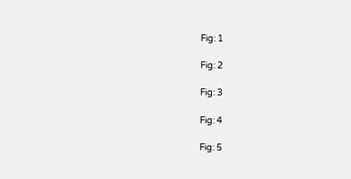Fig: 1

Fig: 2

Fig: 3

Fig: 4

Fig: 5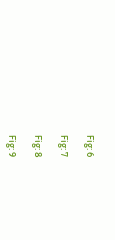Fig: 6

Fig: 7

Fig: 8

Fig: 9